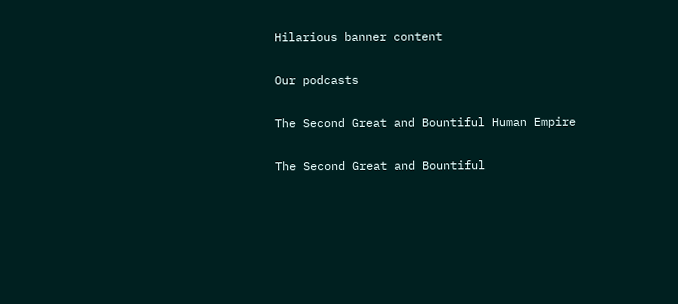Hilarious banner content

Our podcasts

The Second Great and Bountiful Human Empire

The Second Great and Bountiful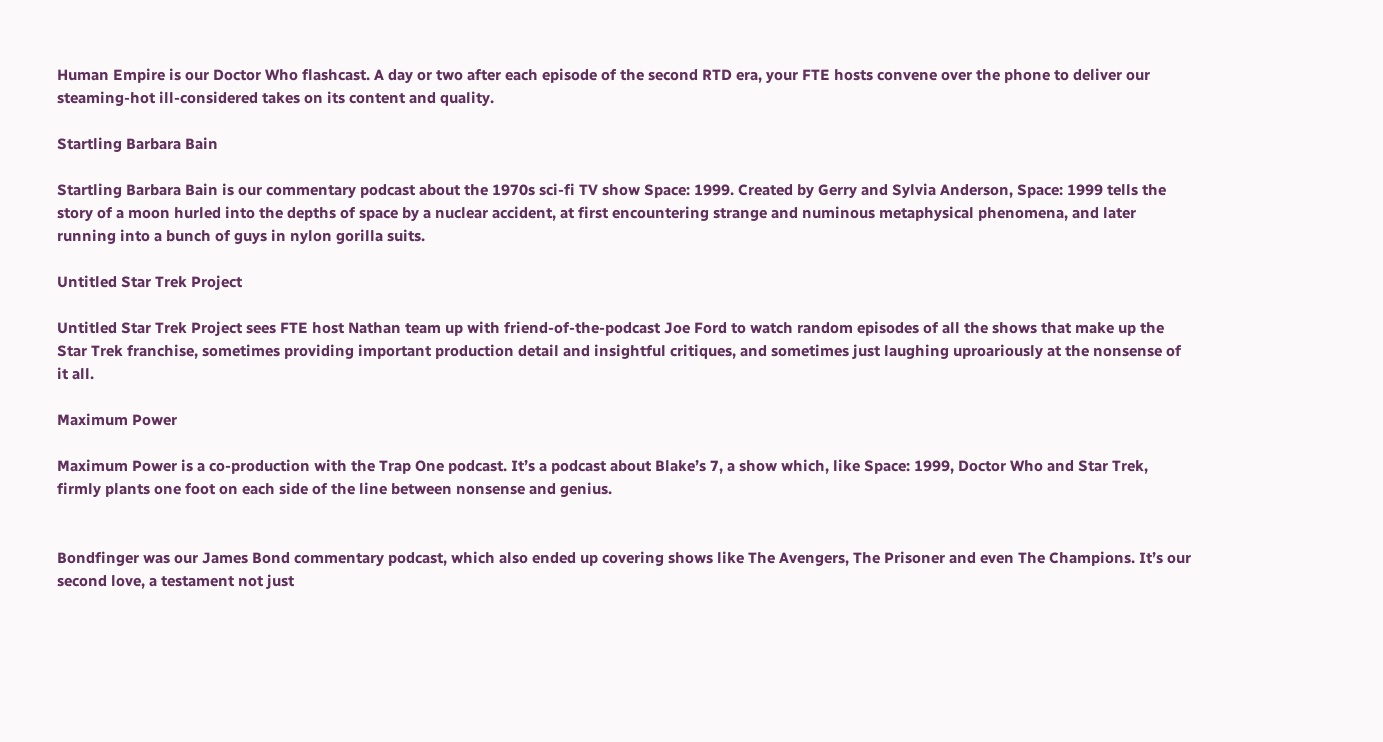Human Empire is our Doctor Who flashcast. A day or two after each episode of the second RTD era, your FTE hosts convene over the phone to deliver our steaming-hot ill-considered takes on its content and quality.

Startling Barbara Bain

Startling Barbara Bain is our commentary podcast about the 1970s sci-fi TV show Space: 1999. Created by Gerry and Sylvia Anderson, Space: 1999 tells the story of a moon hurled into the depths of space by a nuclear accident, at first encountering strange and numinous metaphysical phenomena, and later running into a bunch of guys in nylon gorilla suits.

Untitled Star Trek Project

Untitled Star Trek Project sees FTE host Nathan team up with friend-of-the-podcast Joe Ford to watch random episodes of all the shows that make up the Star Trek franchise, sometimes providing important production detail and insightful critiques, and sometimes just laughing uproariously at the nonsense of it all.

Maximum Power

Maximum Power is a co-production with the Trap One podcast. It’s a podcast about Blake’s 7, a show which, like Space: 1999, Doctor Who and Star Trek, firmly plants one foot on each side of the line between nonsense and genius.


Bondfinger was our James Bond commentary podcast, which also ended up covering shows like The Avengers, The Prisoner and even The Champions. It’s our second love, a testament not just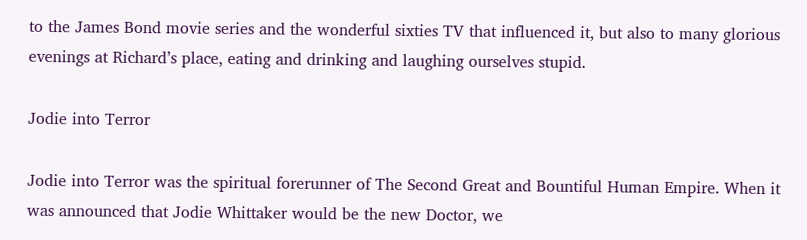to the James Bond movie series and the wonderful sixties TV that influenced it, but also to many glorious evenings at Richard’s place, eating and drinking and laughing ourselves stupid.

Jodie into Terror

Jodie into Terror was the spiritual forerunner of The Second Great and Bountiful Human Empire. When it was announced that Jodie Whittaker would be the new Doctor, we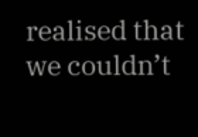realised that we couldn’t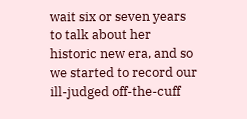wait six or seven years to talk about her historic new era, and so we started to record our ill-judged off-the-cuff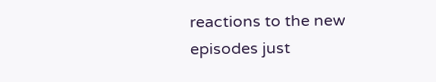reactions to the new episodes just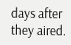days after they aired.